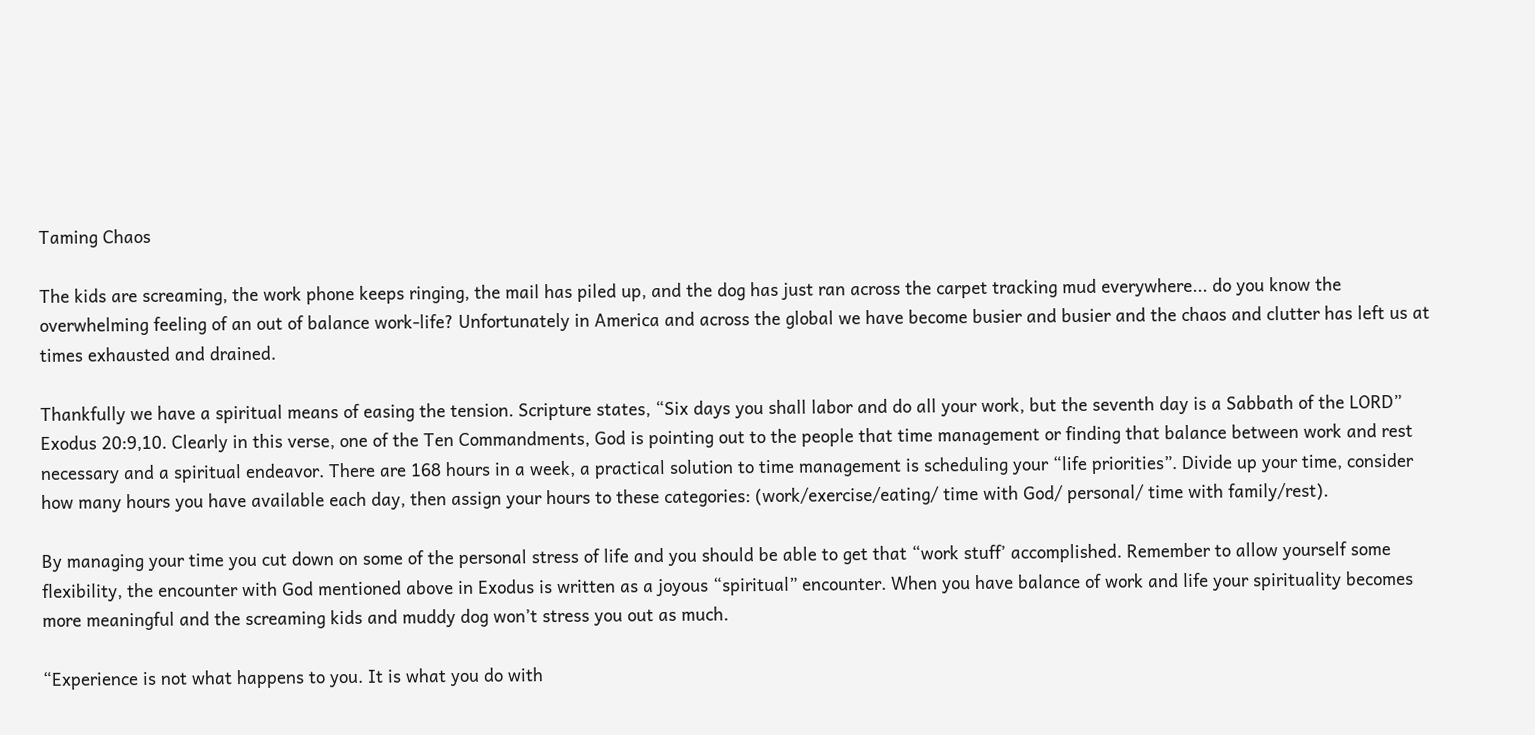Taming Chaos

The kids are screaming, the work phone keeps ringing, the mail has piled up, and the dog has just ran across the carpet tracking mud everywhere... do you know the overwhelming feeling of an out of balance work-life? Unfortunately in America and across the global we have become busier and busier and the chaos and clutter has left us at times exhausted and drained.

Thankfully we have a spiritual means of easing the tension. Scripture states, “Six days you shall labor and do all your work, but the seventh day is a Sabbath of the LORD” Exodus 20:9,10. Clearly in this verse, one of the Ten Commandments, God is pointing out to the people that time management or finding that balance between work and rest necessary and a spiritual endeavor. There are 168 hours in a week, a practical solution to time management is scheduling your “life priorities”. Divide up your time, consider how many hours you have available each day, then assign your hours to these categories: (work/exercise/eating/ time with God/ personal/ time with family/rest).

By managing your time you cut down on some of the personal stress of life and you should be able to get that “work stuff’ accomplished. Remember to allow yourself some flexibility, the encounter with God mentioned above in Exodus is written as a joyous “spiritual” encounter. When you have balance of work and life your spirituality becomes more meaningful and the screaming kids and muddy dog won’t stress you out as much.

“Experience is not what happens to you. It is what you do with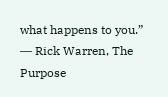what happens to you.”
― Rick Warren, The Purpose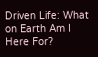Driven Life: What on Earth Am I Here For?